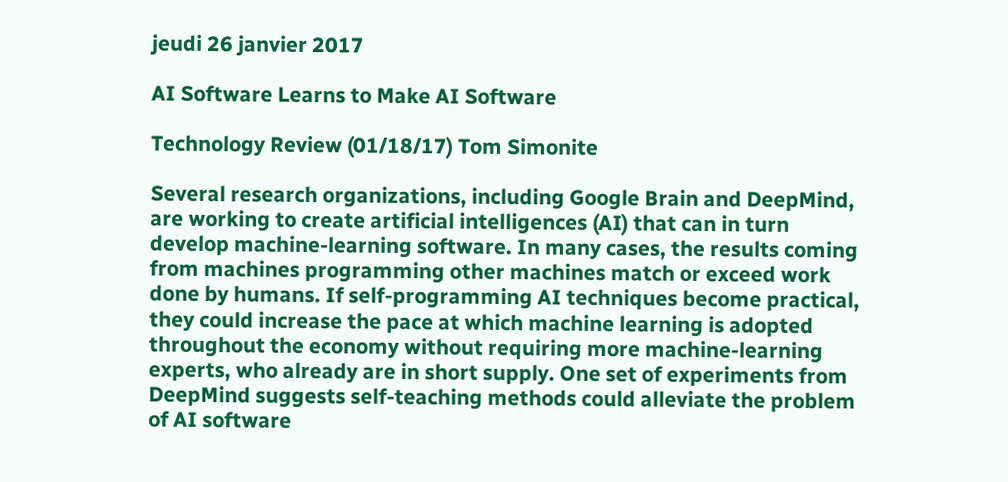jeudi 26 janvier 2017

AI Software Learns to Make AI Software

Technology Review (01/18/17) Tom Simonite

Several research organizations, including Google Brain and DeepMind, are working to create artificial intelligences (AI) that can in turn develop machine-learning software. In many cases, the results coming from machines programming other machines match or exceed work done by humans. If self-programming AI techniques become practical, they could increase the pace at which machine learning is adopted throughout the economy without requiring more machine-learning experts, who already are in short supply. One set of experiments from DeepMind suggests self-teaching methods could alleviate the problem of AI software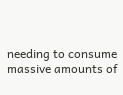needing to consume massive amounts of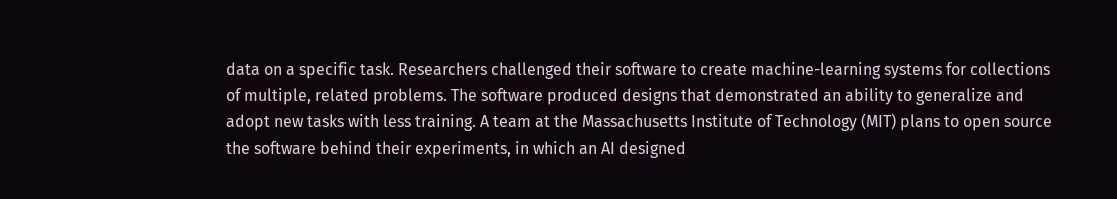data on a specific task. Researchers challenged their software to create machine-learning systems for collections of multiple, related problems. The software produced designs that demonstrated an ability to generalize and adopt new tasks with less training. A team at the Massachusetts Institute of Technology (MIT) plans to open source the software behind their experiments, in which an AI designed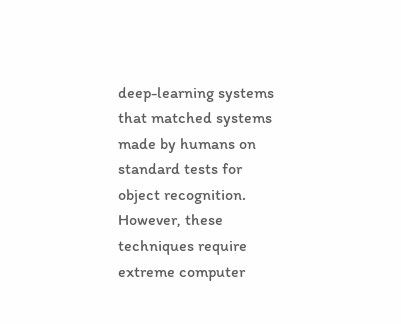deep-learning systems that matched systems made by humans on standard tests for object recognition. However, these techniques require extreme computer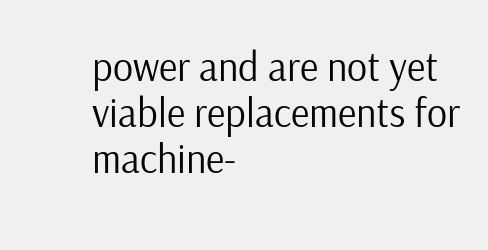power and are not yet viable replacements for machine-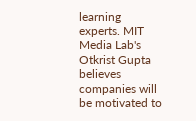learning experts. MIT Media Lab's Otkrist Gupta believes companies will be motivated to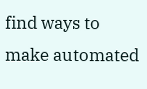find ways to make automated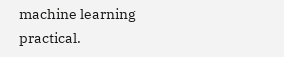machine learning practical.